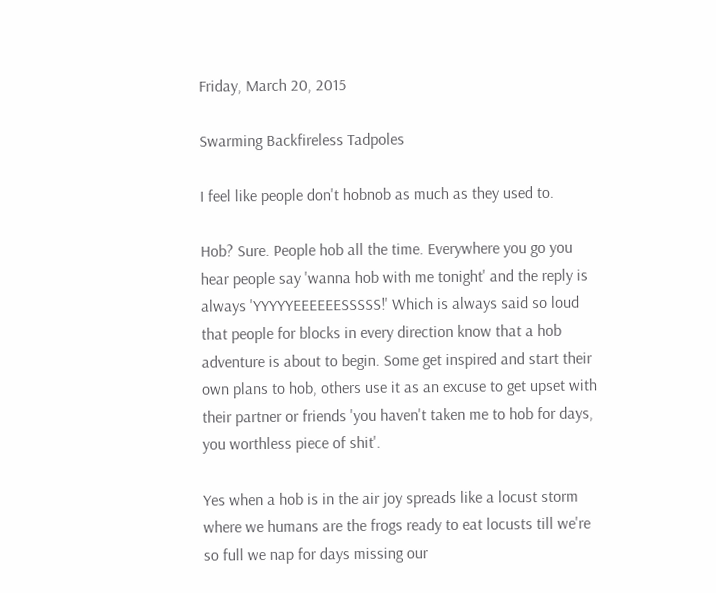Friday, March 20, 2015

Swarming Backfireless Tadpoles

I feel like people don't hobnob as much as they used to.

Hob? Sure. People hob all the time. Everywhere you go you hear people say 'wanna hob with me tonight' and the reply is always 'YYYYYEEEEEESSSSS!' Which is always said so loud that people for blocks in every direction know that a hob adventure is about to begin. Some get inspired and start their own plans to hob, others use it as an excuse to get upset with their partner or friends 'you haven't taken me to hob for days, you worthless piece of shit'.

Yes when a hob is in the air joy spreads like a locust storm where we humans are the frogs ready to eat locusts till we're so full we nap for days missing our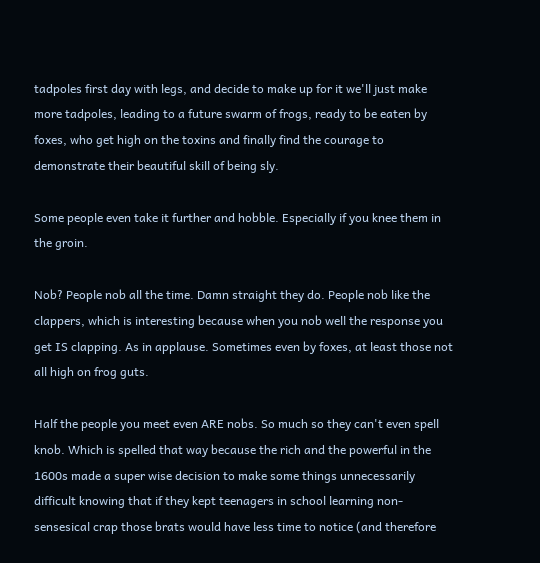tadpoles first day with legs, and decide to make up for it we'll just make more tadpoles, leading to a future swarm of frogs, ready to be eaten by foxes, who get high on the toxins and finally find the courage to demonstrate their beautiful skill of being sly.

Some people even take it further and hobble. Especially if you knee them in the groin.

Nob? People nob all the time. Damn straight they do. People nob like the clappers, which is interesting because when you nob well the response you get IS clapping. As in applause. Sometimes even by foxes, at least those not all high on frog guts.

Half the people you meet even ARE nobs. So much so they can't even spell knob. Which is spelled that way because the rich and the powerful in the 1600s made a super wise decision to make some things unnecessarily difficult knowing that if they kept teenagers in school learning non-sensesical crap those brats would have less time to notice (and therefore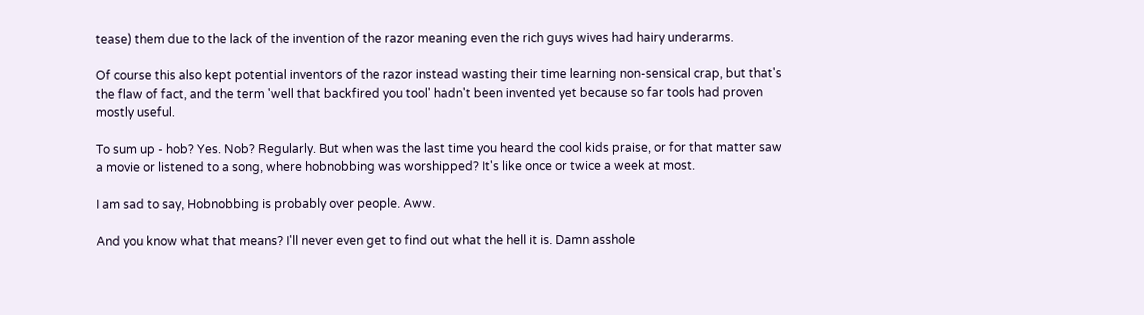tease) them due to the lack of the invention of the razor meaning even the rich guys wives had hairy underarms.

Of course this also kept potential inventors of the razor instead wasting their time learning non-sensical crap, but that's the flaw of fact, and the term 'well that backfired you tool' hadn't been invented yet because so far tools had proven mostly useful.

To sum up - hob? Yes. Nob? Regularly. But when was the last time you heard the cool kids praise, or for that matter saw a movie or listened to a song, where hobnobbing was worshipped? It's like once or twice a week at most.

I am sad to say, Hobnobbing is probably over people. Aww.

And you know what that means? I'll never even get to find out what the hell it is. Damn asshole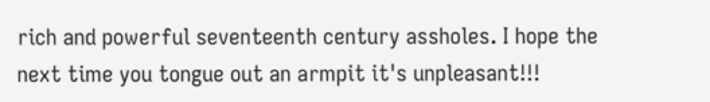rich and powerful seventeenth century assholes. I hope the next time you tongue out an armpit it's unpleasant!!!